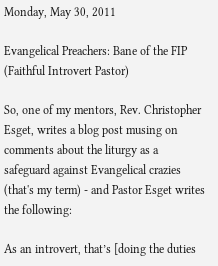Monday, May 30, 2011

Evangelical Preachers: Bane of the FIP (Faithful Introvert Pastor)

So, one of my mentors, Rev. Christopher Esget, writes a blog post musing on comments about the liturgy as a safeguard against Evangelical crazies (that's my term) - and Pastor Esget writes the following:

As an introvert, that’s [doing the duties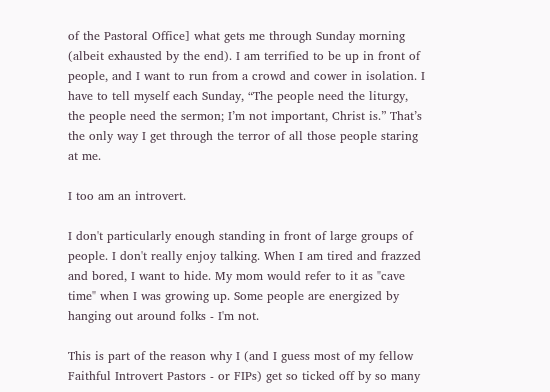of the Pastoral Office] what gets me through Sunday morning (albeit exhausted by the end). I am terrified to be up in front of people, and I want to run from a crowd and cower in isolation. I have to tell myself each Sunday, “The people need the liturgy, the people need the sermon; I’m not important, Christ is.” That’s the only way I get through the terror of all those people staring at me.

I too am an introvert.

I don't particularly enough standing in front of large groups of people. I don't really enjoy talking. When I am tired and frazzed and bored, I want to hide. My mom would refer to it as "cave time" when I was growing up. Some people are energized by hanging out around folks - I'm not.

This is part of the reason why I (and I guess most of my fellow Faithful Introvert Pastors - or FIPs) get so ticked off by so many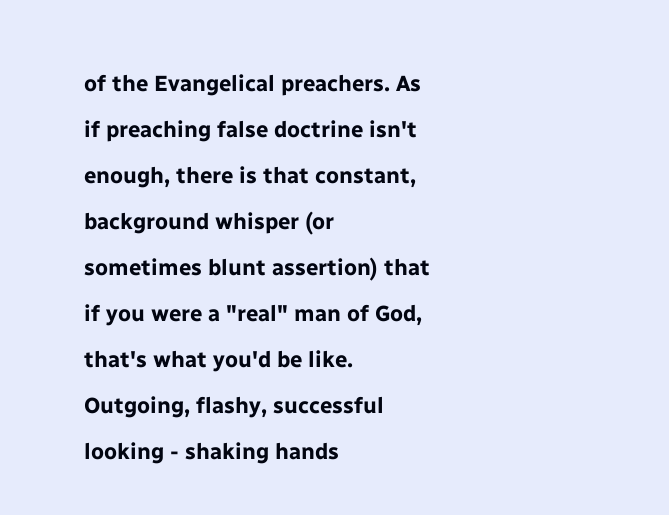of the Evangelical preachers. As if preaching false doctrine isn't enough, there is that constant, background whisper (or sometimes blunt assertion) that if you were a "real" man of God, that's what you'd be like. Outgoing, flashy, successful looking - shaking hands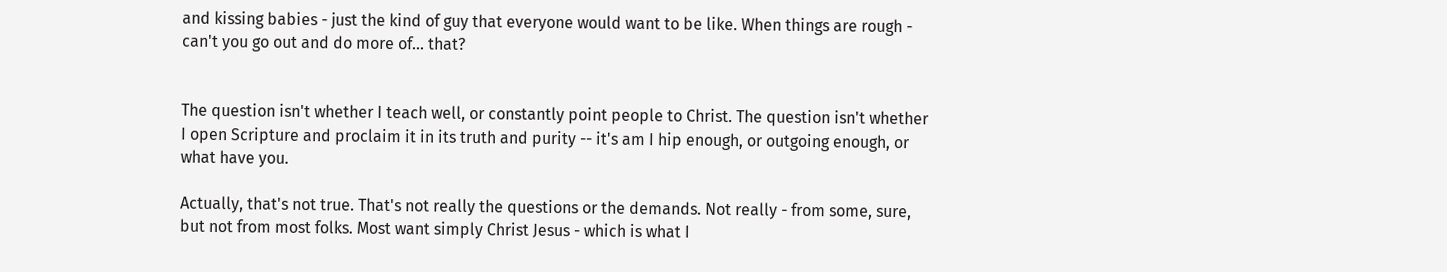and kissing babies - just the kind of guy that everyone would want to be like. When things are rough - can't you go out and do more of... that?


The question isn't whether I teach well, or constantly point people to Christ. The question isn't whether I open Scripture and proclaim it in its truth and purity -- it's am I hip enough, or outgoing enough, or what have you.

Actually, that's not true. That's not really the questions or the demands. Not really - from some, sure, but not from most folks. Most want simply Christ Jesus - which is what I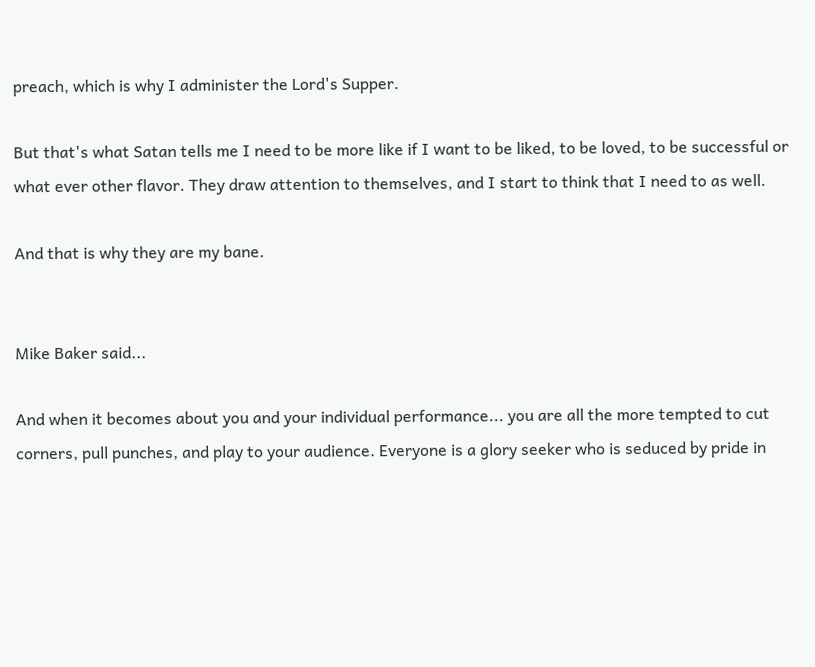preach, which is why I administer the Lord's Supper.

But that's what Satan tells me I need to be more like if I want to be liked, to be loved, to be successful or what ever other flavor. They draw attention to themselves, and I start to think that I need to as well.

And that is why they are my bane.


Mike Baker said...

And when it becomes about you and your individual performance... you are all the more tempted to cut corners, pull punches, and play to your audience. Everyone is a glory seeker who is seduced by pride in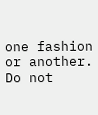one fashion or another. Do not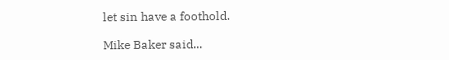let sin have a foothold.

Mike Baker said...